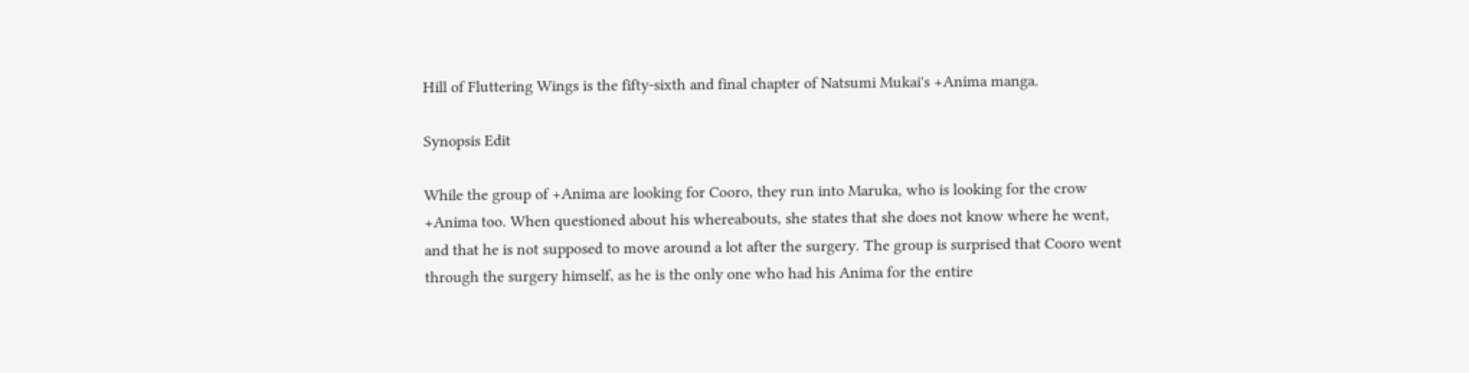Hill of Fluttering Wings is the fifty-sixth and final chapter of Natsumi Mukai's +Anima manga.

Synopsis Edit

While the group of +Anima are looking for Cooro, they run into Maruka, who is looking for the crow +Anima too. When questioned about his whereabouts, she states that she does not know where he went, and that he is not supposed to move around a lot after the surgery. The group is surprised that Cooro went through the surgery himself, as he is the only one who had his Anima for the entire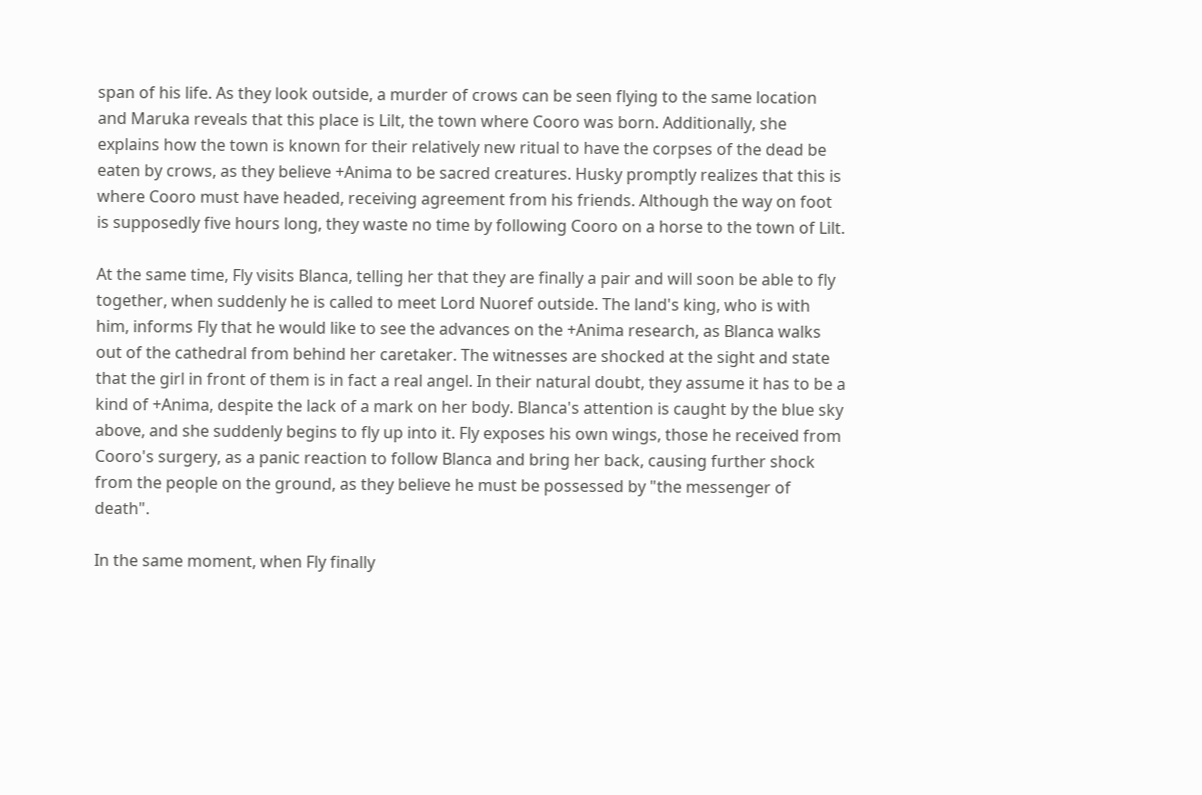span of his life. As they look outside, a murder of crows can be seen flying to the same location and Maruka reveals that this place is Lilt, the town where Cooro was born. Additionally, she explains how the town is known for their relatively new ritual to have the corpses of the dead be eaten by crows, as they believe +Anima to be sacred creatures. Husky promptly realizes that this is where Cooro must have headed, receiving agreement from his friends. Although the way on foot is supposedly five hours long, they waste no time by following Cooro on a horse to the town of Lilt.

At the same time, Fly visits Blanca, telling her that they are finally a pair and will soon be able to fly together, when suddenly he is called to meet Lord Nuoref outside. The land's king, who is with him, informs Fly that he would like to see the advances on the +Anima research, as Blanca walks out of the cathedral from behind her caretaker. The witnesses are shocked at the sight and state that the girl in front of them is in fact a real angel. In their natural doubt, they assume it has to be a kind of +Anima, despite the lack of a mark on her body. Blanca's attention is caught by the blue sky above, and she suddenly begins to fly up into it. Fly exposes his own wings, those he received from Cooro's surgery, as a panic reaction to follow Blanca and bring her back, causing further shock from the people on the ground, as they believe he must be possessed by "the messenger of death".

In the same moment, when Fly finally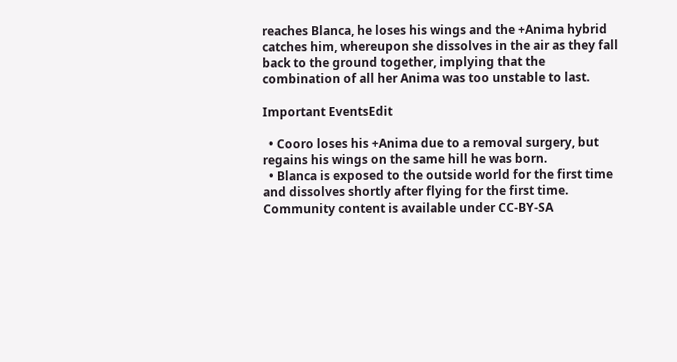reaches Blanca, he loses his wings and the +Anima hybrid catches him, whereupon she dissolves in the air as they fall back to the ground together, implying that the combination of all her Anima was too unstable to last.

Important EventsEdit

  • Cooro loses his +Anima due to a removal surgery, but regains his wings on the same hill he was born.
  • Blanca is exposed to the outside world for the first time and dissolves shortly after flying for the first time.
Community content is available under CC-BY-SA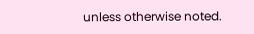unless otherwise noted.